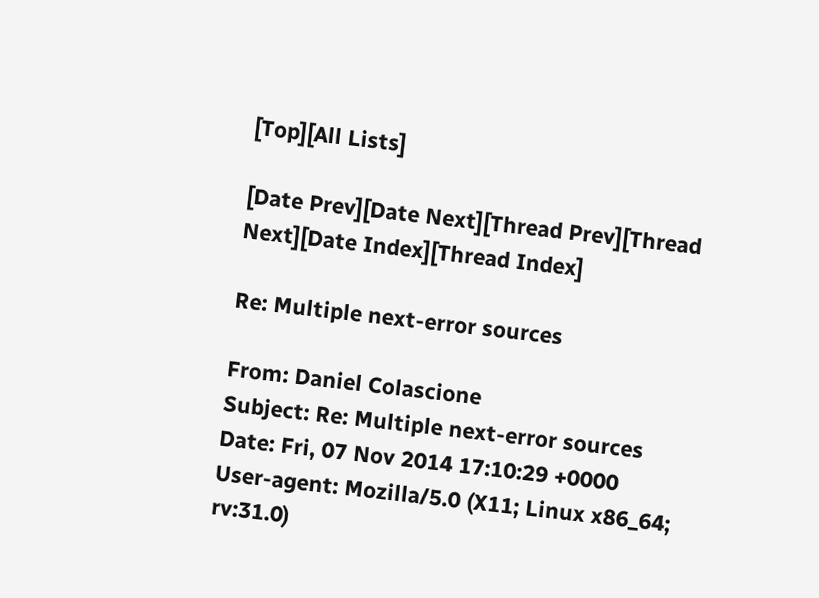[Top][All Lists]

[Date Prev][Date Next][Thread Prev][Thread Next][Date Index][Thread Index]

Re: Multiple next-error sources

From: Daniel Colascione
Subject: Re: Multiple next-error sources
Date: Fri, 07 Nov 2014 17:10:29 +0000
User-agent: Mozilla/5.0 (X11; Linux x86_64; rv:31.0)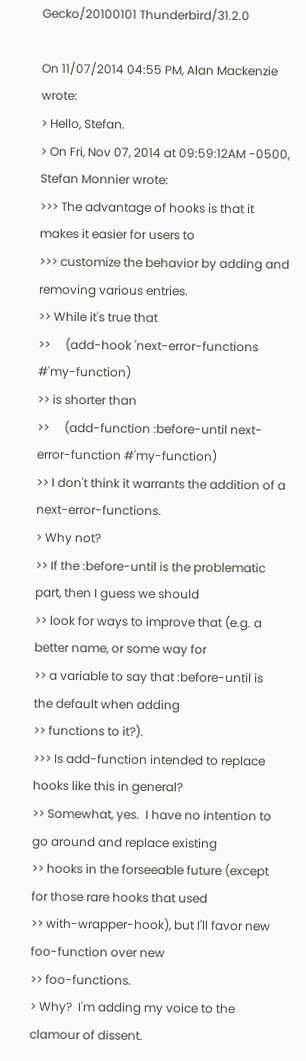Gecko/20100101 Thunderbird/31.2.0

On 11/07/2014 04:55 PM, Alan Mackenzie wrote:
> Hello, Stefan.
> On Fri, Nov 07, 2014 at 09:59:12AM -0500, Stefan Monnier wrote:
>>> The advantage of hooks is that it makes it easier for users to
>>> customize the behavior by adding and removing various entries.
>> While it's true that
>>     (add-hook 'next-error-functions #'my-function)
>> is shorter than
>>     (add-function :before-until next-error-function #'my-function)
>> I don't think it warrants the addition of a next-error-functions.
> Why not?
>> If the :before-until is the problematic part, then I guess we should
>> look for ways to improve that (e.g. a better name, or some way for
>> a variable to say that :before-until is the default when adding
>> functions to it?).
>>> Is add-function intended to replace hooks like this in general?
>> Somewhat, yes.  I have no intention to go around and replace existing
>> hooks in the forseeable future (except for those rare hooks that used
>> with-wrapper-hook), but I'll favor new foo-function over new
>> foo-functions.
> Why?  I'm adding my voice to the clamour of dissent.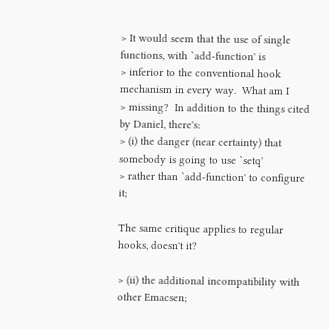> It would seem that the use of single functions, with `add-function' is
> inferior to the conventional hook mechanism in every way.  What am I
> missing?  In addition to the things cited by Daniel, there's:
> (i) the danger (near certainty) that somebody is going to use `setq'
> rather than `add-function' to configure it;

The same critique applies to regular hooks, doesn't it?

> (ii) the additional incompatibility with other Emacsen;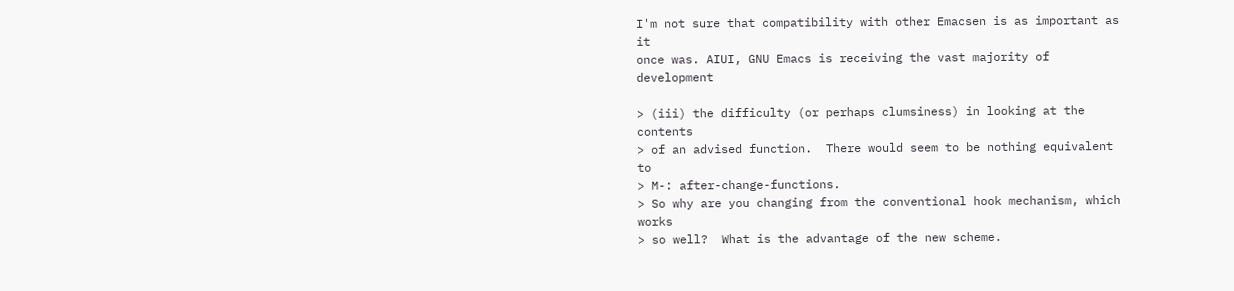I'm not sure that compatibility with other Emacsen is as important as it
once was. AIUI, GNU Emacs is receiving the vast majority of development

> (iii) the difficulty (or perhaps clumsiness) in looking at the contents
> of an advised function.  There would seem to be nothing equivalent to
> M-: after-change-functions.
> So why are you changing from the conventional hook mechanism, which works
> so well?  What is the advantage of the new scheme.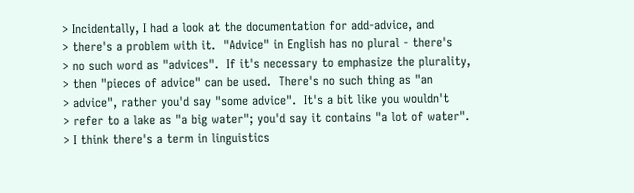> Incidentally, I had a look at the documentation for add-advice, and
> there's a problem with it.  "Advice" in English has no plural - there's
> no such word as "advices".  If it's necessary to emphasize the plurality,
> then "pieces of advice" can be used.  There's no such thing as "an
> advice", rather you'd say "some advice".  It's a bit like you wouldn't
> refer to a lake as "a big water"; you'd say it contains "a lot of water".
> I think there's a term in linguistics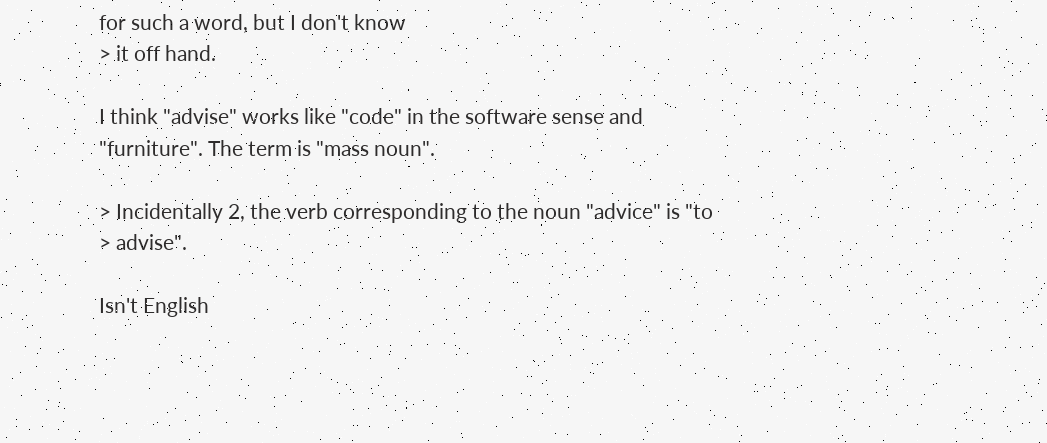for such a word, but I don't know
> it off hand.

I think "advise" works like "code" in the software sense and
"furniture". The term is "mass noun".

> Incidentally 2, the verb corresponding to the noun "advice" is "to
> advise".

Isn't English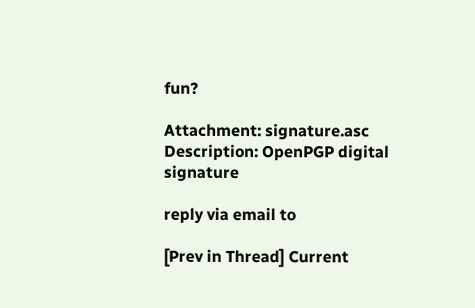fun?

Attachment: signature.asc
Description: OpenPGP digital signature

reply via email to

[Prev in Thread] Current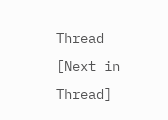Thread [Next in Thread]